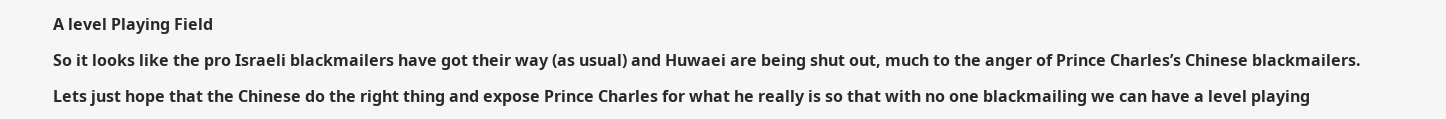A level Playing Field

So it looks like the pro Israeli blackmailers have got their way (as usual) and Huwaei are being shut out, much to the anger of Prince Charles’s Chinese blackmailers.

Lets just hope that the Chinese do the right thing and expose Prince Charles for what he really is so that with no one blackmailing we can have a level playing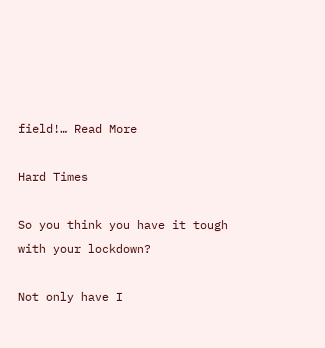field!… Read More

Hard Times

So you think you have it tough with your lockdown?

Not only have I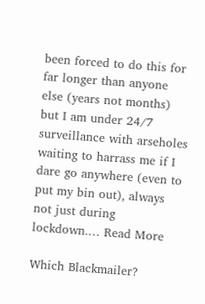been forced to do this for far longer than anyone else (years not months) but I am under 24/7 surveillance with arseholes waiting to harrass me if I dare go anywhere (even to put my bin out), always not just during lockdown.… Read More

Which Blackmailer?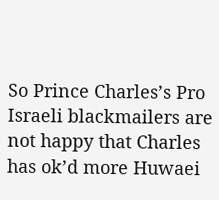So Prince Charles’s Pro Israeli blackmailers are not happy that Charles has ok’d more Huwaei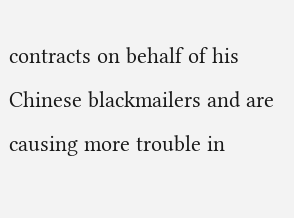contracts on behalf of his Chinese blackmailers and are causing more trouble in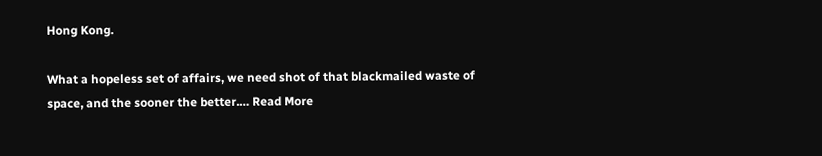Hong Kong.

What a hopeless set of affairs, we need shot of that blackmailed waste of space, and the sooner the better.… Read More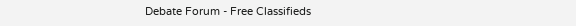Debate Forum - Free Classifieds